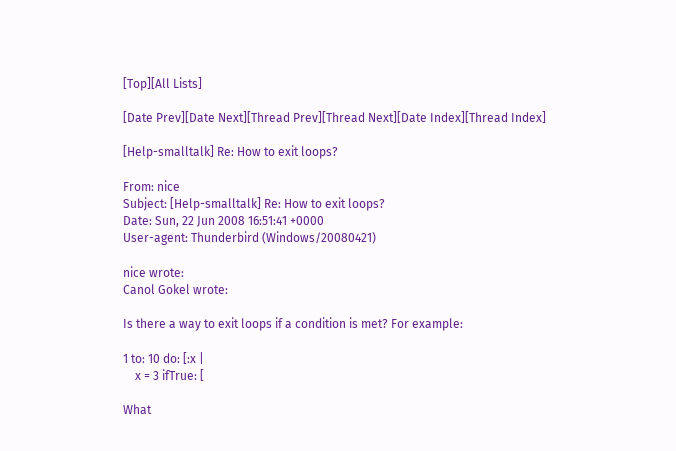[Top][All Lists]

[Date Prev][Date Next][Thread Prev][Thread Next][Date Index][Thread Index]

[Help-smalltalk] Re: How to exit loops?

From: nice
Subject: [Help-smalltalk] Re: How to exit loops?
Date: Sun, 22 Jun 2008 16:51:41 +0000
User-agent: Thunderbird (Windows/20080421)

nice wrote:
Canol Gokel wrote:

Is there a way to exit loops if a condition is met? For example:

1 to: 10 do: [:x |
    x = 3 ifTrue: [

What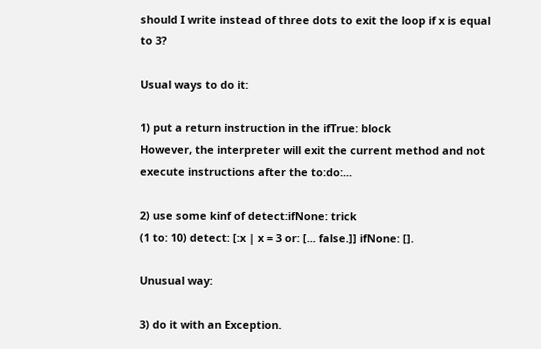should I write instead of three dots to exit the loop if x is equal to 3?

Usual ways to do it:

1) put a return instruction in the ifTrue: block
However, the interpreter will exit the current method and not execute instructions after the to:do:...

2) use some kinf of detect:ifNone: trick
(1 to: 10) detect: [:x | x = 3 or: [... false.]] ifNone: [].

Unusual way:

3) do it with an Exception.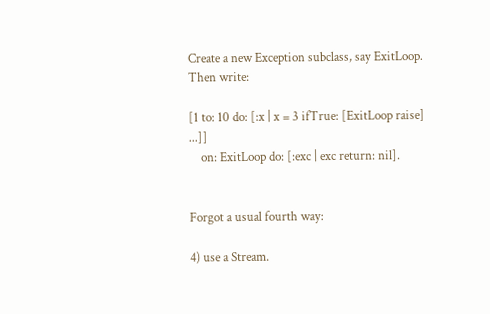Create a new Exception subclass, say ExitLoop.
Then write:

[1 to: 10 do: [:x | x = 3 ifTrue: [ExitLoop raise] ...]]
    on: ExitLoop do: [:exc | exc return: nil].


Forgot a usual fourth way:

4) use a Stream.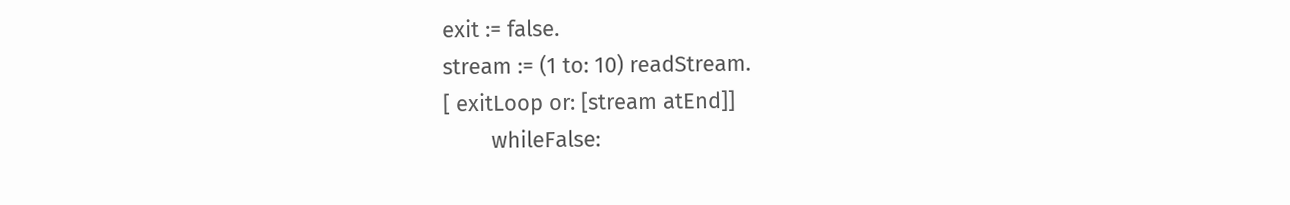exit := false.
stream := (1 to: 10) readStream.
[ exitLoop or: [stream atEnd]]
        whileFalse: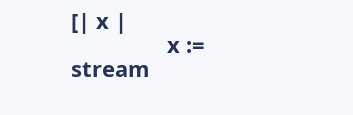[| x |
                x := stream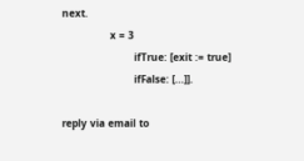next.
                x = 3
                        ifTrue: [exit := true]
                        ifFalse: [...]].

reply via email to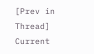[Prev in Thread] Current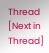Thread [Next in Thread]